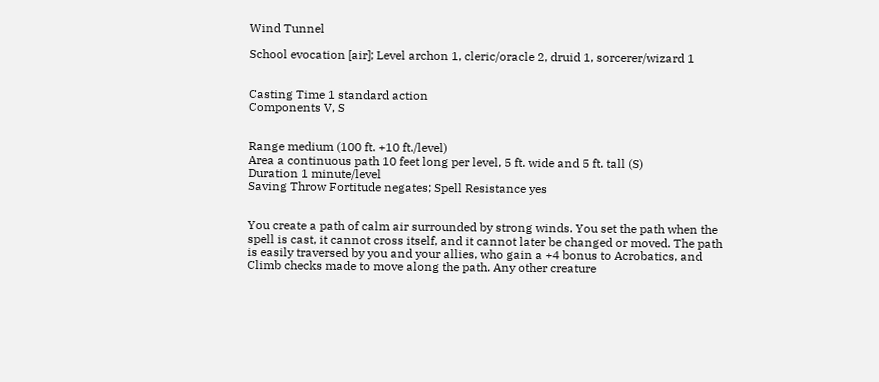Wind Tunnel

School evocation [air]; Level archon 1, cleric/oracle 2, druid 1, sorcerer/wizard 1


Casting Time 1 standard action
Components V, S


Range medium (100 ft. +10 ft./level)
Area a continuous path 10 feet long per level, 5 ft. wide and 5 ft. tall (S)
Duration 1 minute/level
Saving Throw Fortitude negates; Spell Resistance yes


You create a path of calm air surrounded by strong winds. You set the path when the spell is cast, it cannot cross itself, and it cannot later be changed or moved. The path is easily traversed by you and your allies, who gain a +4 bonus to Acrobatics, and Climb checks made to move along the path. Any other creature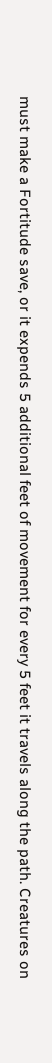must make a Fortitude save, or it expends 5 additional feet of movement for every 5 feet it travels along the path. Creatures on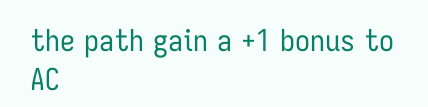the path gain a +1 bonus to AC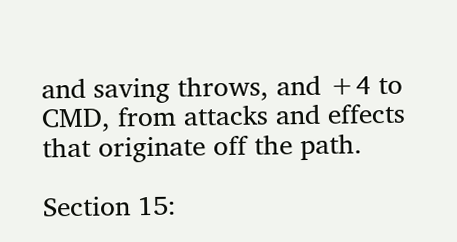and saving throws, and +4 to CMD, from attacks and effects that originate off the path.

Section 15: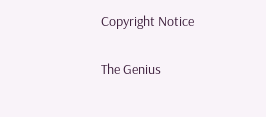Copyright Notice

The Genius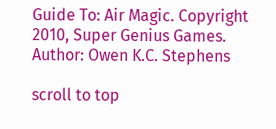Guide To: Air Magic. Copyright 2010, Super Genius Games. Author: Owen K.C. Stephens

scroll to top